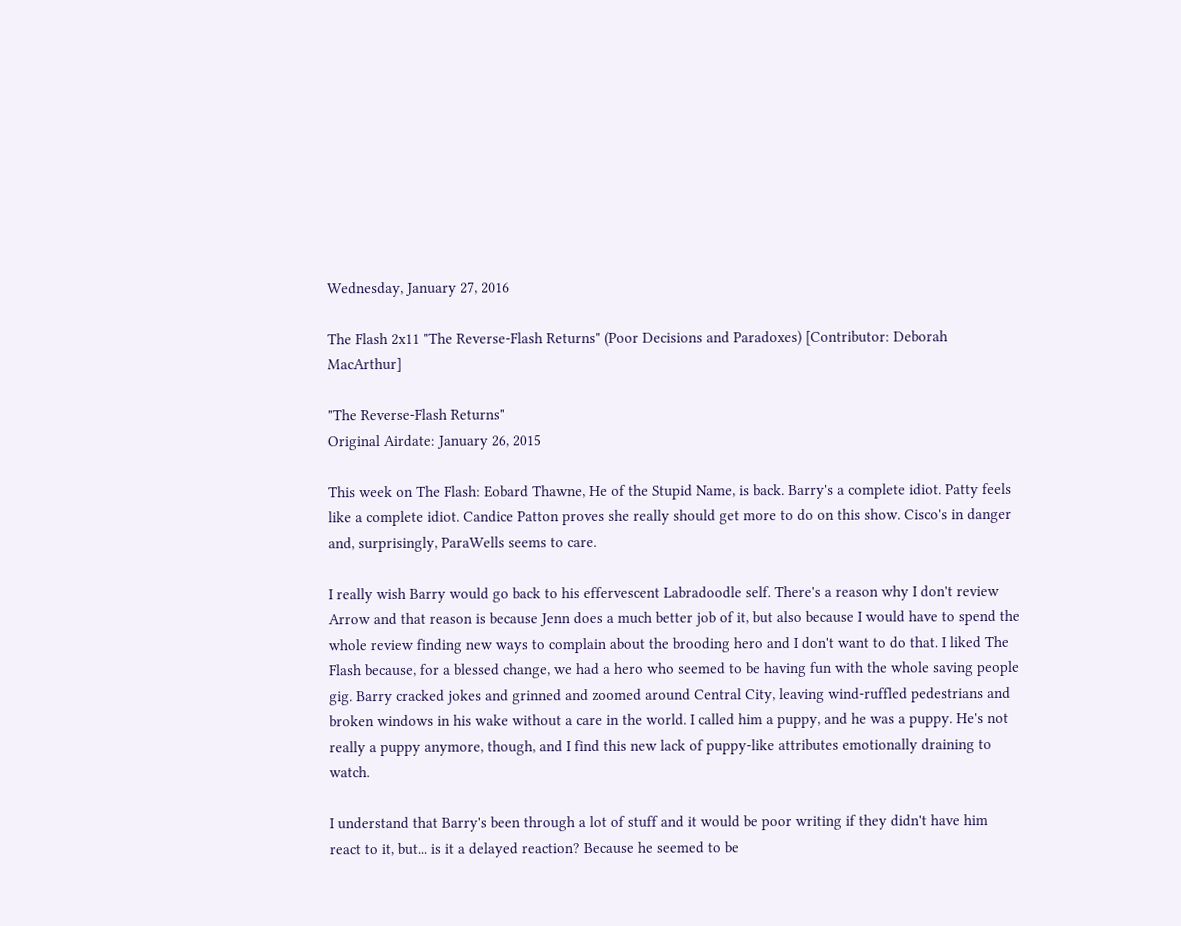Wednesday, January 27, 2016

The Flash 2x11 "The Reverse-Flash Returns" (Poor Decisions and Paradoxes) [Contributor: Deborah MacArthur]

"The Reverse-Flash Returns"
Original Airdate: January 26, 2015

This week on The Flash: Eobard Thawne, He of the Stupid Name, is back. Barry's a complete idiot. Patty feels like a complete idiot. Candice Patton proves she really should get more to do on this show. Cisco's in danger and, surprisingly, ParaWells seems to care.

I really wish Barry would go back to his effervescent Labradoodle self. There's a reason why I don't review Arrow and that reason is because Jenn does a much better job of it, but also because I would have to spend the whole review finding new ways to complain about the brooding hero and I don't want to do that. I liked The Flash because, for a blessed change, we had a hero who seemed to be having fun with the whole saving people gig. Barry cracked jokes and grinned and zoomed around Central City, leaving wind-ruffled pedestrians and broken windows in his wake without a care in the world. I called him a puppy, and he was a puppy. He's not really a puppy anymore, though, and I find this new lack of puppy-like attributes emotionally draining to watch.

I understand that Barry's been through a lot of stuff and it would be poor writing if they didn't have him react to it, but... is it a delayed reaction? Because he seemed to be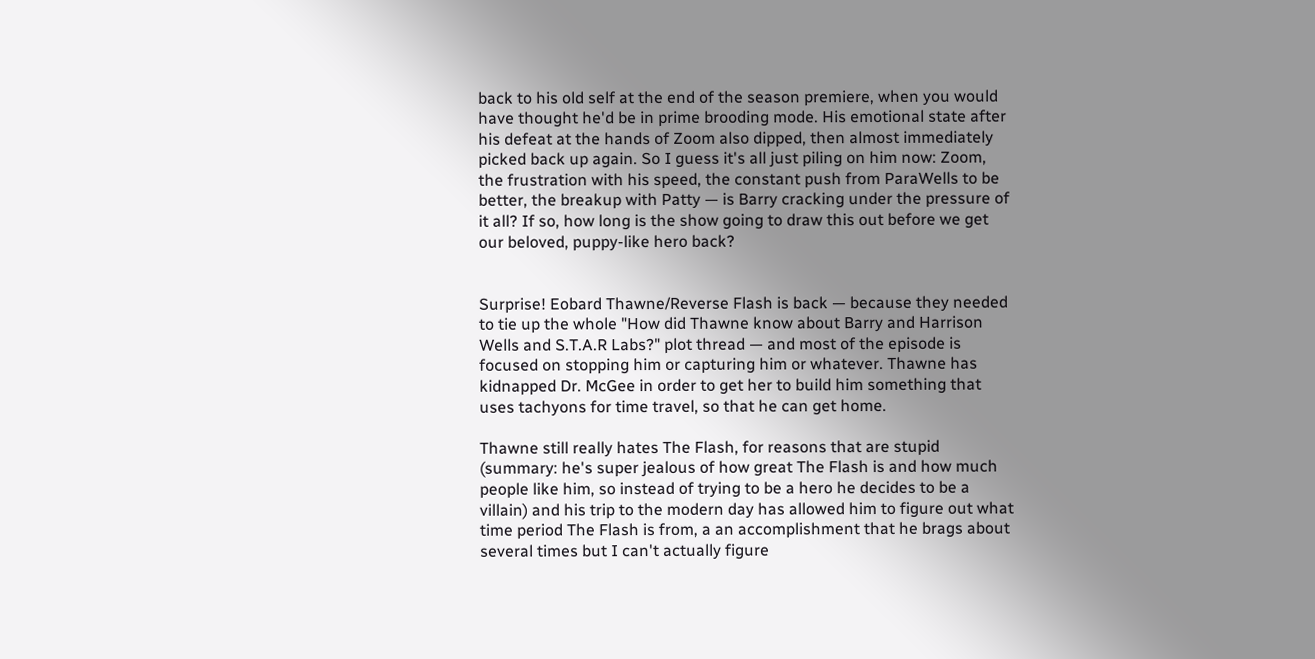back to his old self at the end of the season premiere, when you would have thought he'd be in prime brooding mode. His emotional state after his defeat at the hands of Zoom also dipped, then almost immediately picked back up again. So I guess it's all just piling on him now: Zoom, the frustration with his speed, the constant push from ParaWells to be better, the breakup with Patty — is Barry cracking under the pressure of it all? If so, how long is the show going to draw this out before we get our beloved, puppy-like hero back?


Surprise! Eobard Thawne/Reverse Flash is back — because they needed to tie up the whole "How did Thawne know about Barry and Harrison Wells and S.T.A.R Labs?" plot thread — and most of the episode is focused on stopping him or capturing him or whatever. Thawne has kidnapped Dr. McGee in order to get her to build him something that uses tachyons for time travel, so that he can get home.

Thawne still really hates The Flash, for reasons that are stupid (summary: he's super jealous of how great The Flash is and how much people like him, so instead of trying to be a hero he decides to be a villain) and his trip to the modern day has allowed him to figure out what time period The Flash is from, a an accomplishment that he brags about several times but I can't actually figure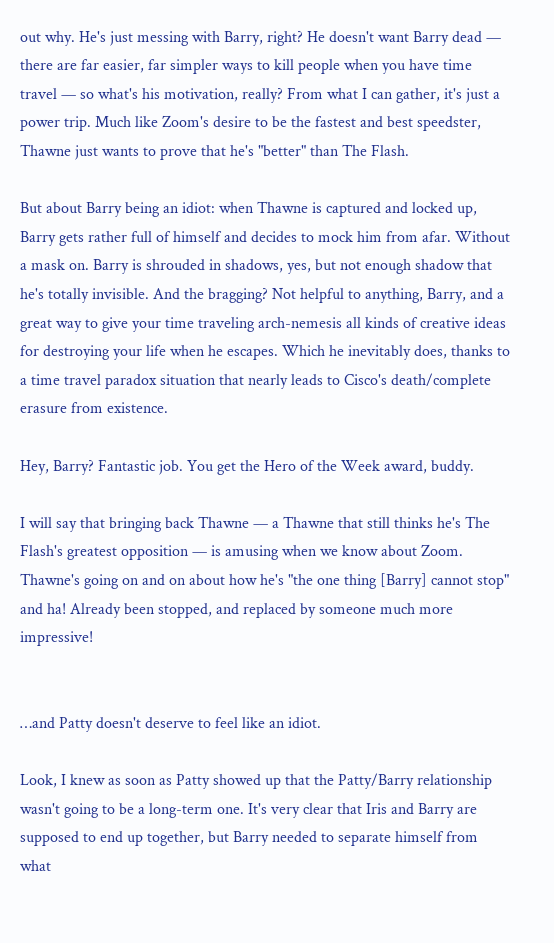out why. He's just messing with Barry, right? He doesn't want Barry dead — there are far easier, far simpler ways to kill people when you have time travel — so what's his motivation, really? From what I can gather, it's just a power trip. Much like Zoom's desire to be the fastest and best speedster, Thawne just wants to prove that he's "better" than The Flash.

But about Barry being an idiot: when Thawne is captured and locked up, Barry gets rather full of himself and decides to mock him from afar. Without a mask on. Barry is shrouded in shadows, yes, but not enough shadow that he's totally invisible. And the bragging? Not helpful to anything, Barry, and a great way to give your time traveling arch-nemesis all kinds of creative ideas for destroying your life when he escapes. Which he inevitably does, thanks to a time travel paradox situation that nearly leads to Cisco's death/complete erasure from existence.

Hey, Barry? Fantastic job. You get the Hero of the Week award, buddy.

I will say that bringing back Thawne — a Thawne that still thinks he's The Flash's greatest opposition — is amusing when we know about Zoom. Thawne's going on and on about how he's "the one thing [Barry] cannot stop" and ha! Already been stopped, and replaced by someone much more impressive!


…and Patty doesn't deserve to feel like an idiot.

Look, I knew as soon as Patty showed up that the Patty/Barry relationship wasn't going to be a long-term one. It's very clear that Iris and Barry are supposed to end up together, but Barry needed to separate himself from what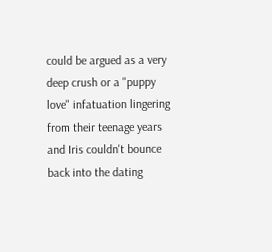could be argued as a very deep crush or a "puppy love" infatuation lingering from their teenage years and Iris couldn't bounce back into the dating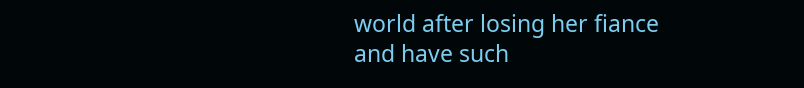world after losing her fiance and have such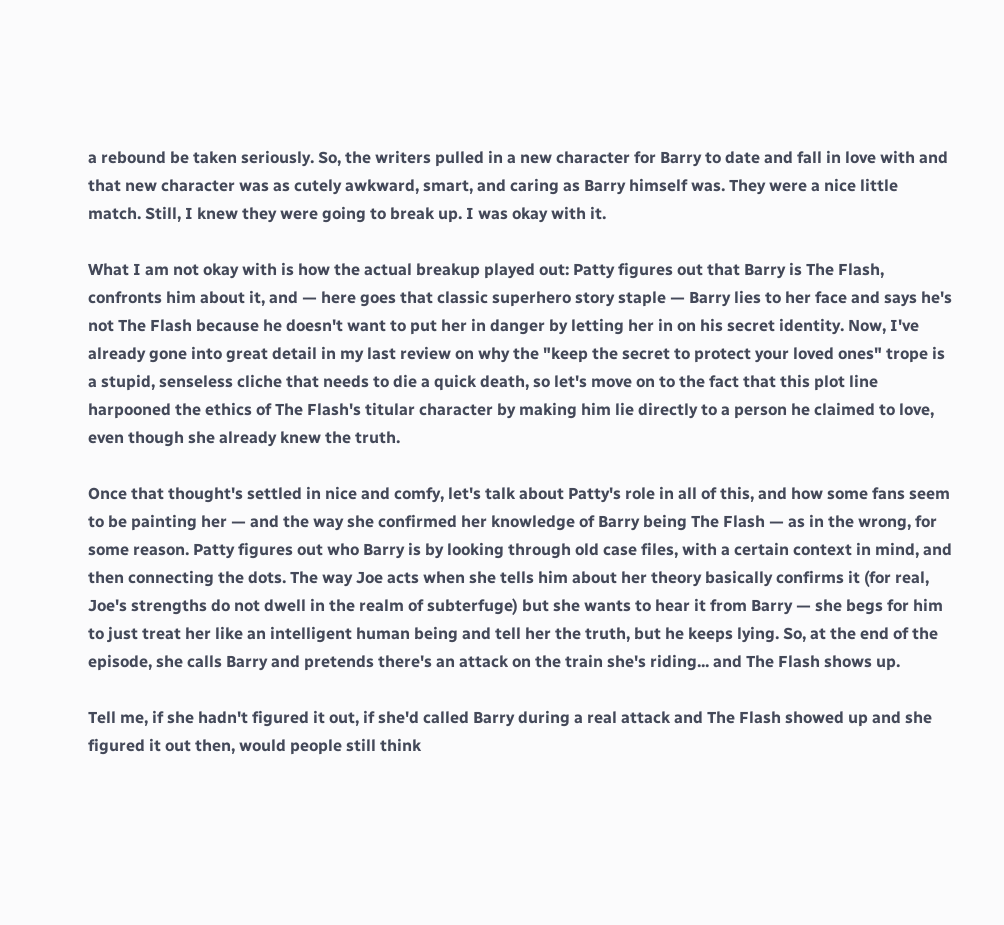a rebound be taken seriously. So, the writers pulled in a new character for Barry to date and fall in love with and that new character was as cutely awkward, smart, and caring as Barry himself was. They were a nice little match. Still, I knew they were going to break up. I was okay with it.

What I am not okay with is how the actual breakup played out: Patty figures out that Barry is The Flash, confronts him about it, and — here goes that classic superhero story staple — Barry lies to her face and says he's not The Flash because he doesn't want to put her in danger by letting her in on his secret identity. Now, I've already gone into great detail in my last review on why the "keep the secret to protect your loved ones" trope is a stupid, senseless cliche that needs to die a quick death, so let's move on to the fact that this plot line harpooned the ethics of The Flash's titular character by making him lie directly to a person he claimed to love, even though she already knew the truth.

Once that thought's settled in nice and comfy, let's talk about Patty's role in all of this, and how some fans seem to be painting her — and the way she confirmed her knowledge of Barry being The Flash — as in the wrong, for some reason. Patty figures out who Barry is by looking through old case files, with a certain context in mind, and then connecting the dots. The way Joe acts when she tells him about her theory basically confirms it (for real, Joe's strengths do not dwell in the realm of subterfuge) but she wants to hear it from Barry — she begs for him to just treat her like an intelligent human being and tell her the truth, but he keeps lying. So, at the end of the episode, she calls Barry and pretends there's an attack on the train she's riding... and The Flash shows up.

Tell me, if she hadn't figured it out, if she'd called Barry during a real attack and The Flash showed up and she figured it out then, would people still think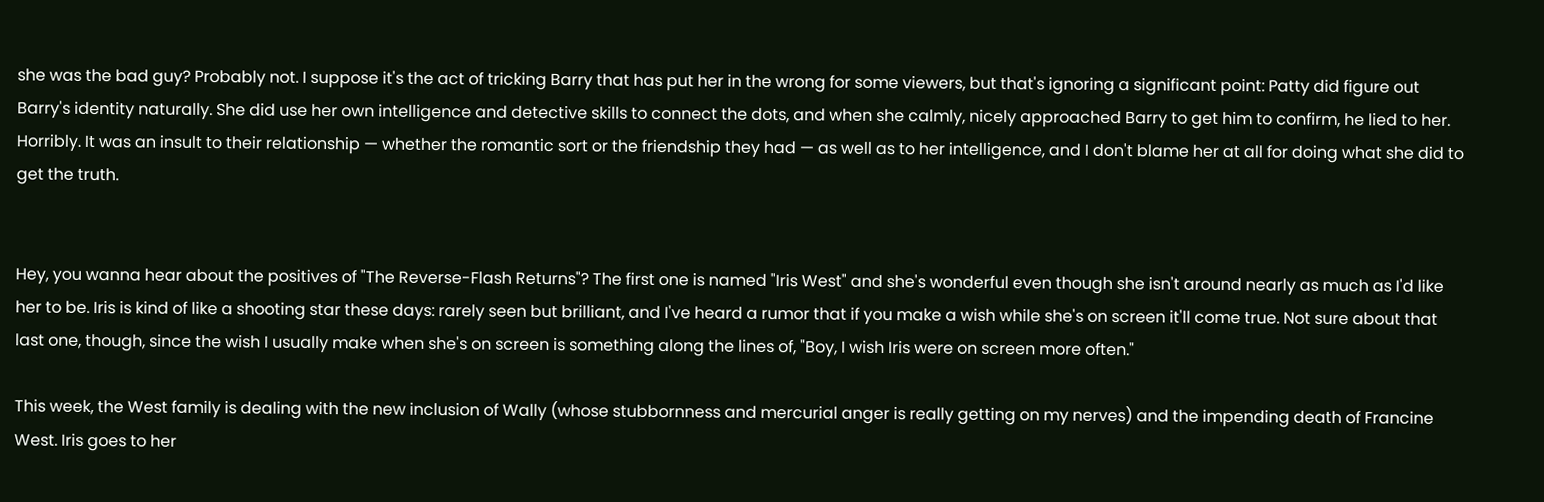she was the bad guy? Probably not. I suppose it's the act of tricking Barry that has put her in the wrong for some viewers, but that's ignoring a significant point: Patty did figure out Barry's identity naturally. She did use her own intelligence and detective skills to connect the dots, and when she calmly, nicely approached Barry to get him to confirm, he lied to her. Horribly. It was an insult to their relationship — whether the romantic sort or the friendship they had — as well as to her intelligence, and I don't blame her at all for doing what she did to get the truth.


Hey, you wanna hear about the positives of "The Reverse-Flash Returns"? The first one is named "Iris West" and she's wonderful even though she isn't around nearly as much as I'd like her to be. Iris is kind of like a shooting star these days: rarely seen but brilliant, and I've heard a rumor that if you make a wish while she's on screen it'll come true. Not sure about that last one, though, since the wish I usually make when she's on screen is something along the lines of, "Boy, I wish Iris were on screen more often."

This week, the West family is dealing with the new inclusion of Wally (whose stubbornness and mercurial anger is really getting on my nerves) and the impending death of Francine West. Iris goes to her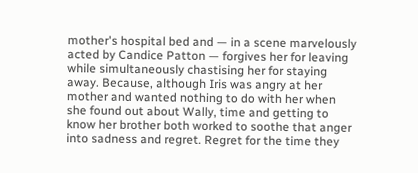mother's hospital bed and — in a scene marvelously acted by Candice Patton — forgives her for leaving while simultaneously chastising her for staying away. Because, although Iris was angry at her mother and wanted nothing to do with her when she found out about Wally, time and getting to know her brother both worked to soothe that anger into sadness and regret. Regret for the time they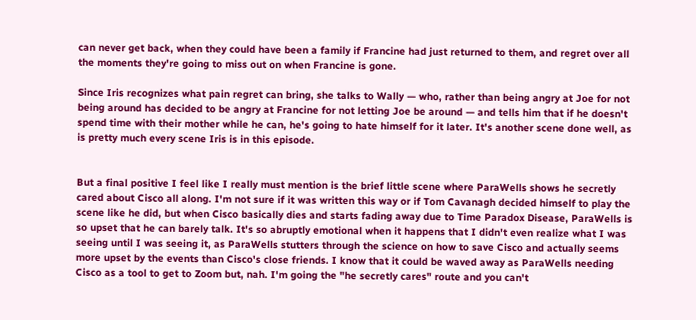can never get back, when they could have been a family if Francine had just returned to them, and regret over all the moments they're going to miss out on when Francine is gone.

Since Iris recognizes what pain regret can bring, she talks to Wally — who, rather than being angry at Joe for not being around has decided to be angry at Francine for not letting Joe be around — and tells him that if he doesn't spend time with their mother while he can, he's going to hate himself for it later. It's another scene done well, as is pretty much every scene Iris is in this episode.


But a final positive I feel like I really must mention is the brief little scene where ParaWells shows he secretly cared about Cisco all along. I'm not sure if it was written this way or if Tom Cavanagh decided himself to play the scene like he did, but when Cisco basically dies and starts fading away due to Time Paradox Disease, ParaWells is so upset that he can barely talk. It's so abruptly emotional when it happens that I didn't even realize what I was seeing until I was seeing it, as ParaWells stutters through the science on how to save Cisco and actually seems more upset by the events than Cisco's close friends. I know that it could be waved away as ParaWells needing Cisco as a tool to get to Zoom but, nah. I'm going the "he secretly cares" route and you can't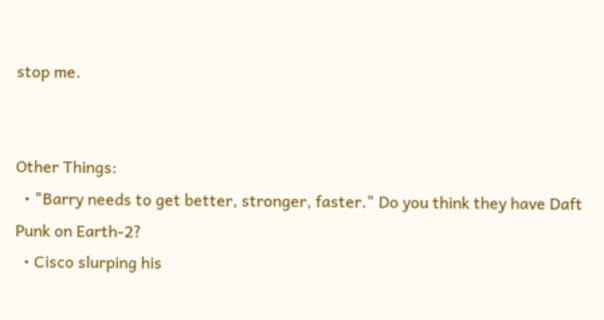stop me.


Other Things:
  • "Barry needs to get better, stronger, faster." Do you think they have Daft Punk on Earth-2?
  • Cisco slurping his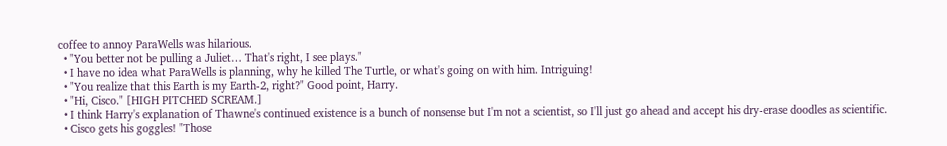coffee to annoy ParaWells was hilarious.
  • "You better not be pulling a Juliet… That's right, I see plays."
  • I have no idea what ParaWells is planning, why he killed The Turtle, or what's going on with him. Intriguing!
  • "You realize that this Earth is my Earth-2, right?" Good point, Harry.
  • "Hi, Cisco." [HIGH PITCHED SCREAM.]
  • I think Harry's explanation of Thawne's continued existence is a bunch of nonsense but I'm not a scientist, so I'll just go ahead and accept his dry-erase doodles as scientific.
  • Cisco gets his goggles! "Those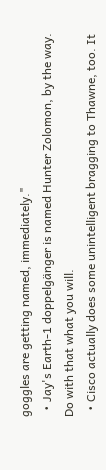goggles are getting named, immediately."
  • Jay's Earth-1 doppelgänger is named Hunter Zolomon, by the way. Do with that what you will.
  • Cisco actually does some unintelligent bragging to Thawne, too. It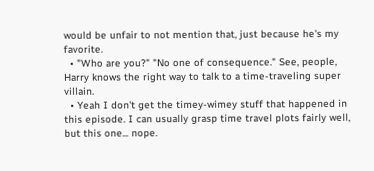would be unfair to not mention that, just because he's my favorite.
  • "Who are you?" "No one of consequence." See, people, Harry knows the right way to talk to a time-traveling super villain.
  • Yeah I don't get the timey-wimey stuff that happened in this episode. I can usually grasp time travel plots fairly well, but this one... nope.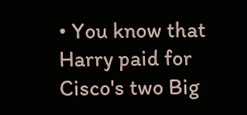• You know that Harry paid for Cisco's two Big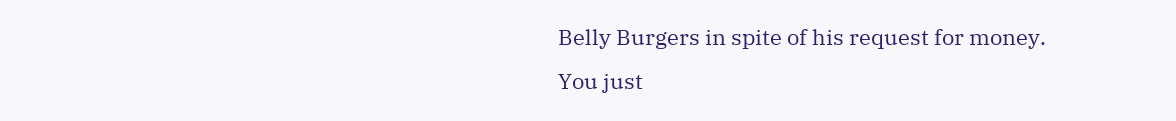Belly Burgers in spite of his request for money. You just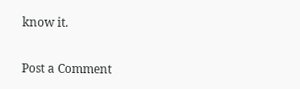know it.


Post a Comment